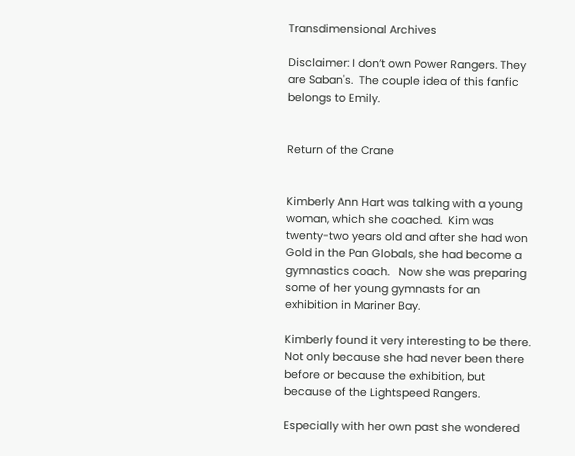Transdimensional Archives

Disclaimer: I don’t own Power Rangers. They are Saban's.  The couple idea of this fanfic belongs to Emily.


Return of the Crane


Kimberly Ann Hart was talking with a young woman, which she coached.  Kim was twenty-two years old and after she had won Gold in the Pan Globals, she had become a gymnastics coach.   Now she was preparing some of her young gymnasts for an exhibition in Mariner Bay.

Kimberly found it very interesting to be there. Not only because she had never been there before or because the exhibition, but because of the Lightspeed Rangers.

Especially with her own past she wondered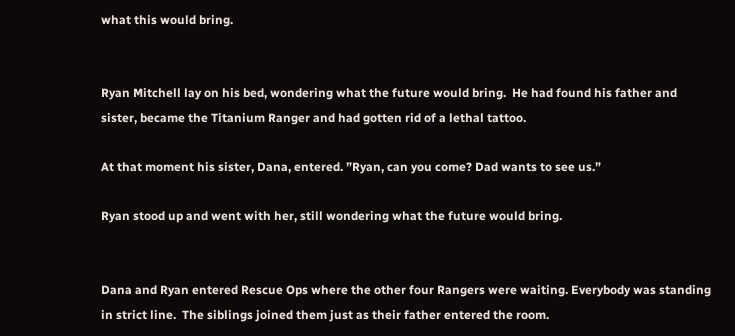what this would bring.


Ryan Mitchell lay on his bed, wondering what the future would bring.  He had found his father and sister, became the Titanium Ranger and had gotten rid of a lethal tattoo.

At that moment his sister, Dana, entered. ”Ryan, can you come? Dad wants to see us.”

Ryan stood up and went with her, still wondering what the future would bring.


Dana and Ryan entered Rescue Ops where the other four Rangers were waiting. Everybody was standing in strict line.  The siblings joined them just as their father entered the room.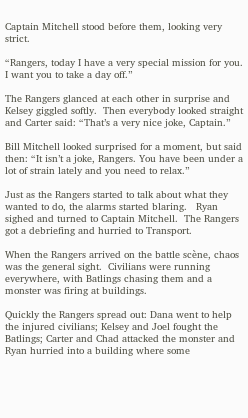Captain Mitchell stood before them, looking very strict.

“Rangers, today I have a very special mission for you. I want you to take a day off.”

The Rangers glanced at each other in surprise and Kelsey giggled softly.  Then everybody looked straight and Carter said: “That’s a very nice joke, Captain.”

Bill Mitchell looked surprised for a moment, but said then: “It isn’t a joke, Rangers. You have been under a lot of strain lately and you need to relax.”

Just as the Rangers started to talk about what they wanted to do, the alarms started blaring.   Ryan sighed and turned to Captain Mitchell.  The Rangers got a debriefing and hurried to Transport.

When the Rangers arrived on the battle scène, chaos was the general sight.  Civilians were running everywhere, with Batlings chasing them and a monster was firing at buildings.

Quickly the Rangers spread out: Dana went to help the injured civilians; Kelsey and Joel fought the Batlings; Carter and Chad attacked the monster and Ryan hurried into a building where some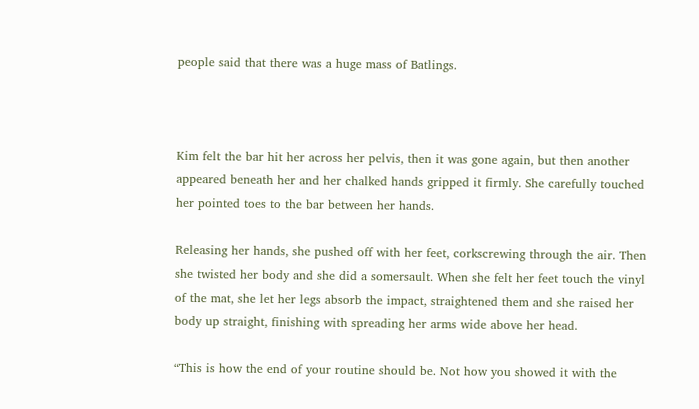people said that there was a huge mass of Batlings.



Kim felt the bar hit her across her pelvis, then it was gone again, but then another appeared beneath her and her chalked hands gripped it firmly. She carefully touched her pointed toes to the bar between her hands.

Releasing her hands, she pushed off with her feet, corkscrewing through the air. Then she twisted her body and she did a somersault. When she felt her feet touch the vinyl of the mat, she let her legs absorb the impact, straightened them and she raised her body up straight, finishing with spreading her arms wide above her head.

“This is how the end of your routine should be. Not how you showed it with the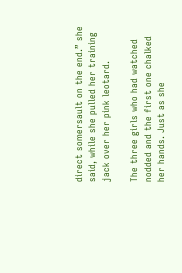direct somersault on the end.” she said, while she pulled her training jack over her pink leotard.

The three girls who had watched nodded and the first one chalked her hands. Just as she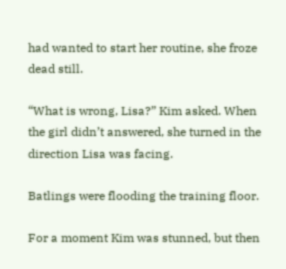had wanted to start her routine, she froze dead still.

“What is wrong, Lisa?” Kim asked. When the girl didn’t answered, she turned in the direction Lisa was facing.

Batlings were flooding the training floor.

For a moment Kim was stunned, but then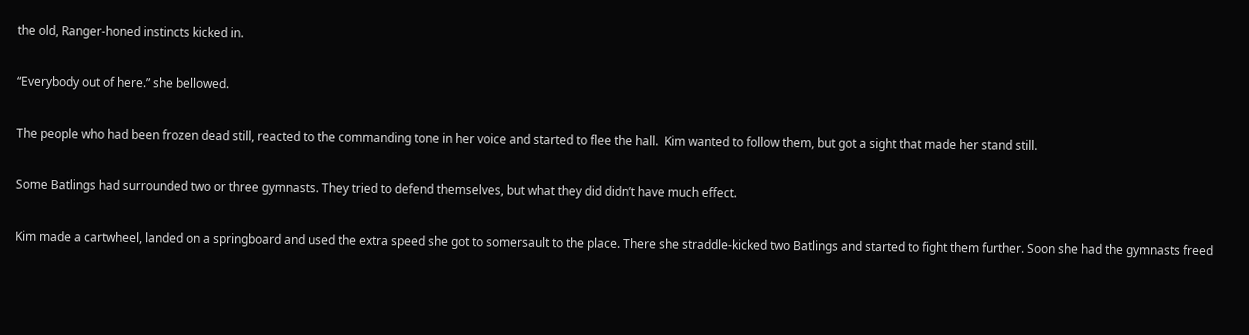the old, Ranger-honed instincts kicked in.

“Everybody out of here.” she bellowed.

The people who had been frozen dead still, reacted to the commanding tone in her voice and started to flee the hall.  Kim wanted to follow them, but got a sight that made her stand still.

Some Batlings had surrounded two or three gymnasts. They tried to defend themselves, but what they did didn’t have much effect.

Kim made a cartwheel, landed on a springboard and used the extra speed she got to somersault to the place. There she straddle-kicked two Batlings and started to fight them further. Soon she had the gymnasts freed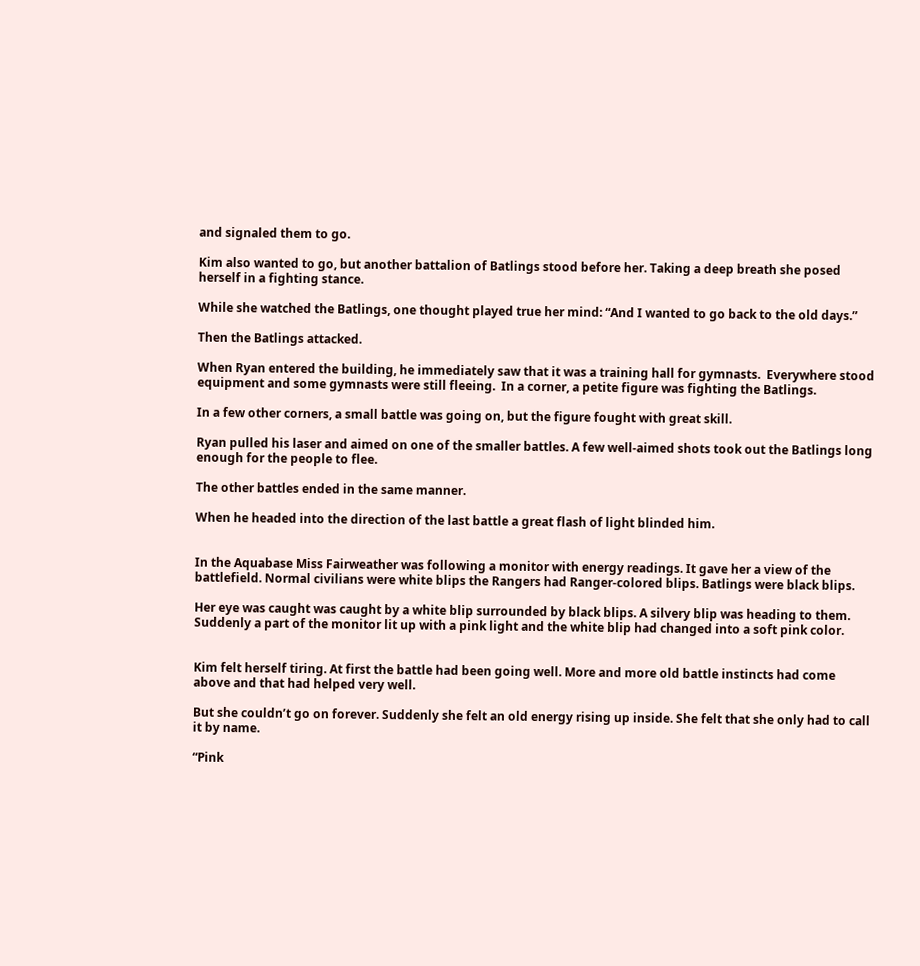and signaled them to go.

Kim also wanted to go, but another battalion of Batlings stood before her. Taking a deep breath she posed herself in a fighting stance.

While she watched the Batlings, one thought played true her mind: “And I wanted to go back to the old days.”

Then the Batlings attacked.

When Ryan entered the building, he immediately saw that it was a training hall for gymnasts.  Everywhere stood equipment and some gymnasts were still fleeing.  In a corner, a petite figure was fighting the Batlings.

In a few other corners, a small battle was going on, but the figure fought with great skill.

Ryan pulled his laser and aimed on one of the smaller battles. A few well-aimed shots took out the Batlings long enough for the people to flee.

The other battles ended in the same manner.

When he headed into the direction of the last battle a great flash of light blinded him.


In the Aquabase Miss Fairweather was following a monitor with energy readings. It gave her a view of the battlefield. Normal civilians were white blips the Rangers had Ranger-colored blips. Batlings were black blips.

Her eye was caught was caught by a white blip surrounded by black blips. A silvery blip was heading to them. Suddenly a part of the monitor lit up with a pink light and the white blip had changed into a soft pink color.


Kim felt herself tiring. At first the battle had been going well. More and more old battle instincts had come above and that had helped very well.

But she couldn’t go on forever. Suddenly she felt an old energy rising up inside. She felt that she only had to call it by name.

“Pink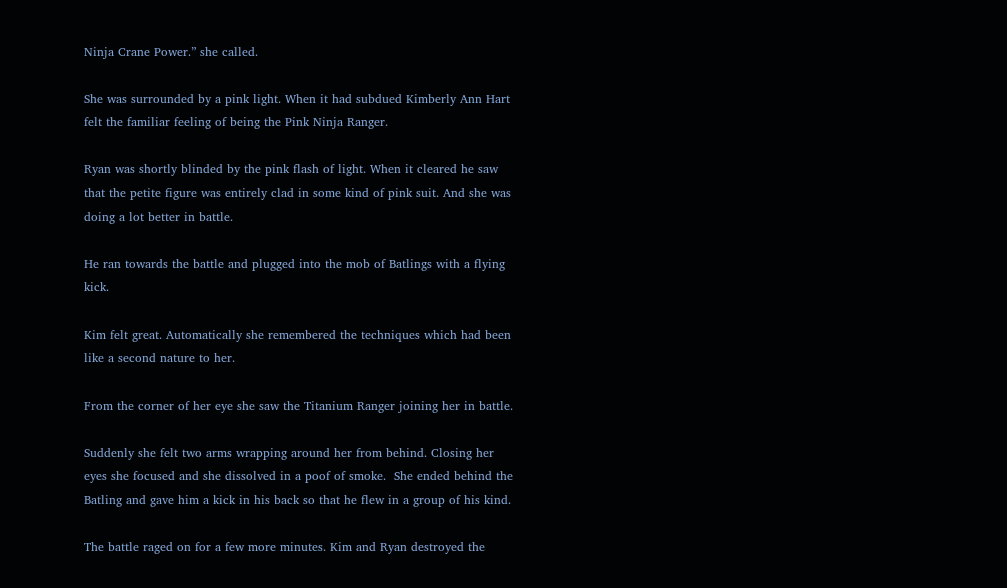Ninja Crane Power.” she called.

She was surrounded by a pink light. When it had subdued Kimberly Ann Hart felt the familiar feeling of being the Pink Ninja Ranger.

Ryan was shortly blinded by the pink flash of light. When it cleared he saw that the petite figure was entirely clad in some kind of pink suit. And she was doing a lot better in battle.

He ran towards the battle and plugged into the mob of Batlings with a flying kick.

Kim felt great. Automatically she remembered the techniques which had been like a second nature to her.

From the corner of her eye she saw the Titanium Ranger joining her in battle.

Suddenly she felt two arms wrapping around her from behind. Closing her eyes she focused and she dissolved in a poof of smoke.  She ended behind the Batling and gave him a kick in his back so that he flew in a group of his kind.

The battle raged on for a few more minutes. Kim and Ryan destroyed the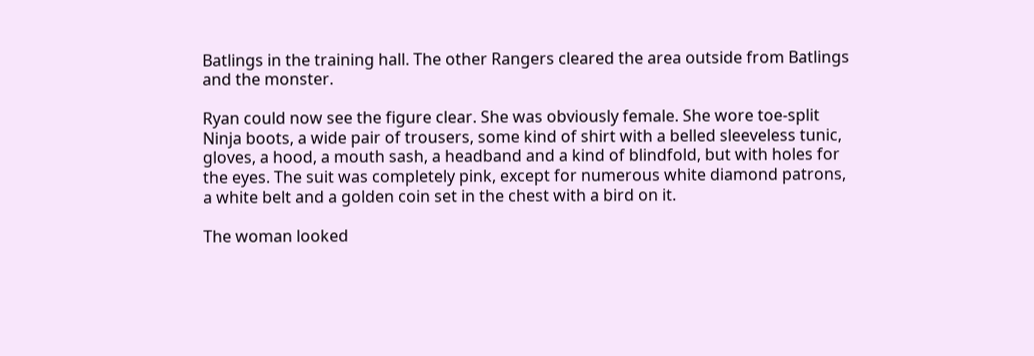Batlings in the training hall. The other Rangers cleared the area outside from Batlings and the monster.

Ryan could now see the figure clear. She was obviously female. She wore toe-split Ninja boots, a wide pair of trousers, some kind of shirt with a belled sleeveless tunic, gloves, a hood, a mouth sash, a headband and a kind of blindfold, but with holes for the eyes. The suit was completely pink, except for numerous white diamond patrons, a white belt and a golden coin set in the chest with a bird on it.

The woman looked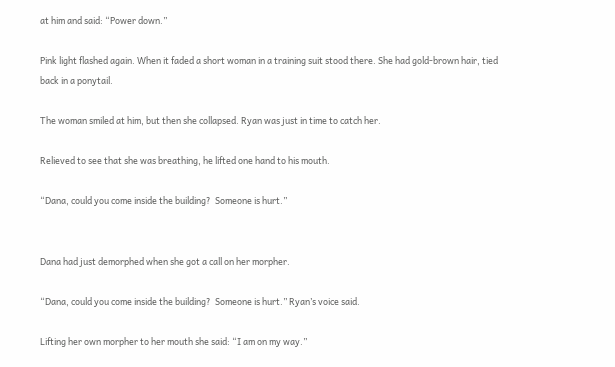at him and said: “Power down.”

Pink light flashed again. When it faded a short woman in a training suit stood there. She had gold-brown hair, tied back in a ponytail.

The woman smiled at him, but then she collapsed. Ryan was just in time to catch her.

Relieved to see that she was breathing, he lifted one hand to his mouth.

“Dana, could you come inside the building?  Someone is hurt.”


Dana had just demorphed when she got a call on her morpher.

“Dana, could you come inside the building?  Someone is hurt.” Ryan’s voice said.

Lifting her own morpher to her mouth she said: “I am on my way.”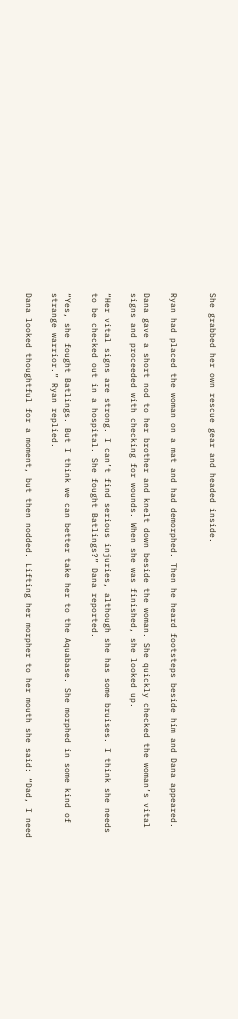She grabbed her own rescue gear and headed inside.


Ryan had placed the woman on a mat and had demorphed. Then he heard footsteps beside him and Dana appeared.

Dana gave a short nod to her brother and knelt down beside the woman. She quickly checked the woman’s vital signs and proceeded with checking for wounds. When she was finished, she looked up.

“Her vital signs are strong. I can’t find serious injuries, although she has some bruises. I think she needs to be checked out in a hospital. She fought Batlings?” Dana reported.

“Yes, she fought Batlings. But I think we can better take her to the Aquabase. She morphed in some kind of strange warrior.” Ryan replied.

Dana looked thoughtful for a moment, but then nodded. Lifting her morpher to her mouth she said: “Dad, I need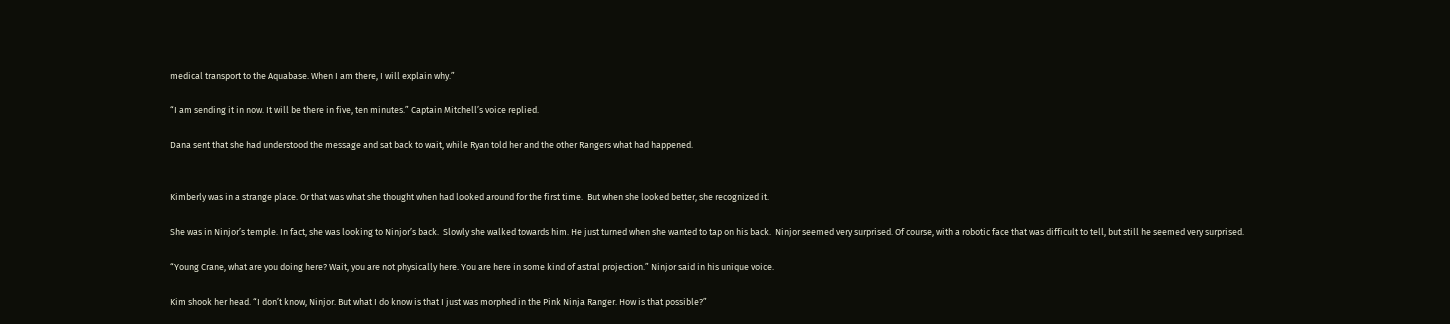medical transport to the Aquabase. When I am there, I will explain why.”

“I am sending it in now. It will be there in five, ten minutes.” Captain Mitchell’s voice replied.

Dana sent that she had understood the message and sat back to wait, while Ryan told her and the other Rangers what had happened.


Kimberly was in a strange place. Or that was what she thought when had looked around for the first time.  But when she looked better, she recognized it.

She was in Ninjor’s temple. In fact, she was looking to Ninjor’s back.  Slowly she walked towards him. He just turned when she wanted to tap on his back.  Ninjor seemed very surprised. Of course, with a robotic face that was difficult to tell, but still he seemed very surprised.

“Young Crane, what are you doing here? Wait, you are not physically here. You are here in some kind of astral projection.” Ninjor said in his unique voice.

Kim shook her head. “I don’t know, Ninjor. But what I do know is that I just was morphed in the Pink Ninja Ranger. How is that possible?”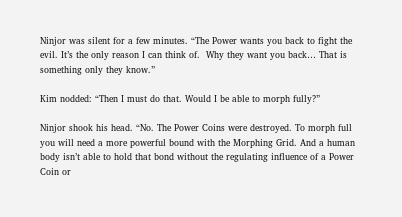Ninjor was silent for a few minutes. “The Power wants you back to fight the evil. It’s the only reason I can think of.  Why they want you back… That is something only they know.”

Kim nodded: “Then I must do that. Would I be able to morph fully?”

Ninjor shook his head. “No. The Power Coins were destroyed. To morph full you will need a more powerful bound with the Morphing Grid. And a human body isn’t able to hold that bond without the regulating influence of a Power Coin or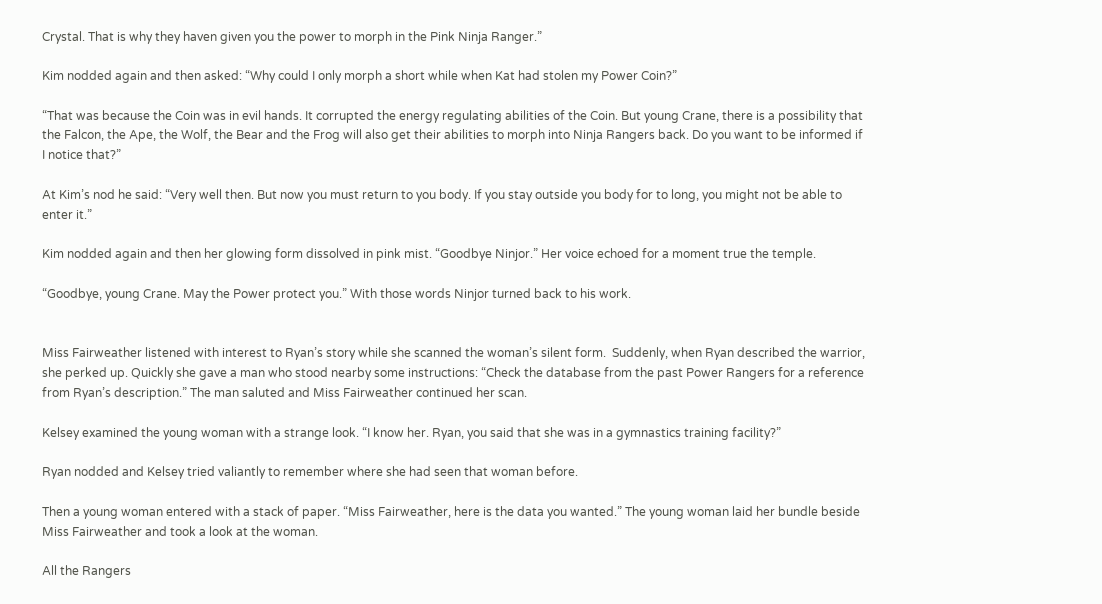Crystal. That is why they haven given you the power to morph in the Pink Ninja Ranger.”

Kim nodded again and then asked: “Why could I only morph a short while when Kat had stolen my Power Coin?”

“That was because the Coin was in evil hands. It corrupted the energy regulating abilities of the Coin. But young Crane, there is a possibility that the Falcon, the Ape, the Wolf, the Bear and the Frog will also get their abilities to morph into Ninja Rangers back. Do you want to be informed if I notice that?”

At Kim’s nod he said: “Very well then. But now you must return to you body. If you stay outside you body for to long, you might not be able to enter it.”

Kim nodded again and then her glowing form dissolved in pink mist. “Goodbye Ninjor.” Her voice echoed for a moment true the temple.

“Goodbye, young Crane. May the Power protect you.” With those words Ninjor turned back to his work.


Miss Fairweather listened with interest to Ryan’s story while she scanned the woman’s silent form.  Suddenly, when Ryan described the warrior, she perked up. Quickly she gave a man who stood nearby some instructions: “Check the database from the past Power Rangers for a reference from Ryan’s description.” The man saluted and Miss Fairweather continued her scan.

Kelsey examined the young woman with a strange look. “I know her. Ryan, you said that she was in a gymnastics training facility?”

Ryan nodded and Kelsey tried valiantly to remember where she had seen that woman before.

Then a young woman entered with a stack of paper. “Miss Fairweather, here is the data you wanted.” The young woman laid her bundle beside Miss Fairweather and took a look at the woman.

All the Rangers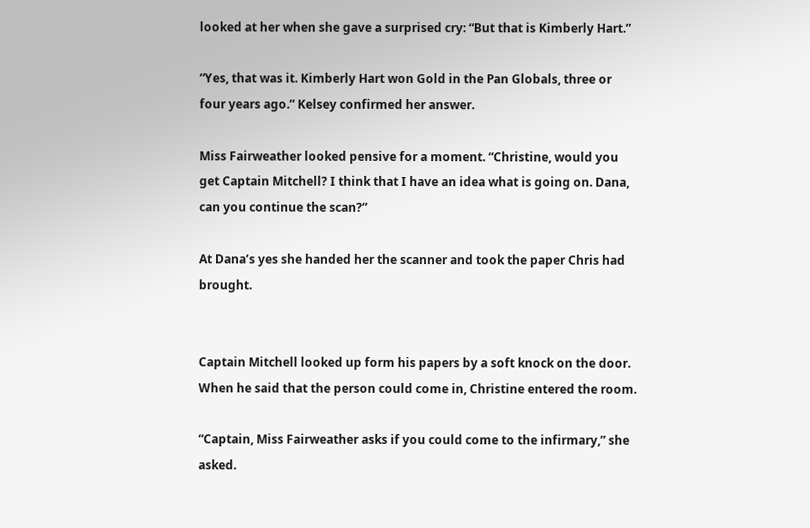looked at her when she gave a surprised cry: “But that is Kimberly Hart.”

“Yes, that was it. Kimberly Hart won Gold in the Pan Globals, three or four years ago.” Kelsey confirmed her answer.

Miss Fairweather looked pensive for a moment. “Christine, would you get Captain Mitchell? I think that I have an idea what is going on. Dana, can you continue the scan?”

At Dana’s yes she handed her the scanner and took the paper Chris had brought.


Captain Mitchell looked up form his papers by a soft knock on the door. When he said that the person could come in, Christine entered the room.

“Captain, Miss Fairweather asks if you could come to the infirmary,” she asked.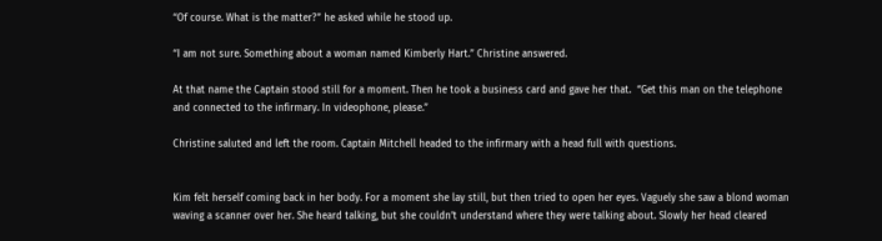“Of course. What is the matter?” he asked while he stood up.

“I am not sure. Something about a woman named Kimberly Hart.” Christine answered.

At that name the Captain stood still for a moment. Then he took a business card and gave her that.  “Get this man on the telephone and connected to the infirmary. In videophone, please.”

Christine saluted and left the room. Captain Mitchell headed to the infirmary with a head full with questions.


Kim felt herself coming back in her body. For a moment she lay still, but then tried to open her eyes. Vaguely she saw a blond woman waving a scanner over her. She heard talking, but she couldn’t understand where they were talking about. Slowly her head cleared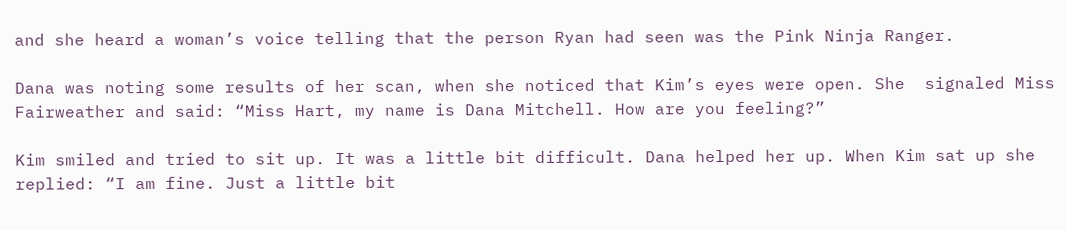and she heard a woman’s voice telling that the person Ryan had seen was the Pink Ninja Ranger.

Dana was noting some results of her scan, when she noticed that Kim’s eyes were open. She  signaled Miss Fairweather and said: “Miss Hart, my name is Dana Mitchell. How are you feeling?”

Kim smiled and tried to sit up. It was a little bit difficult. Dana helped her up. When Kim sat up she replied: “I am fine. Just a little bit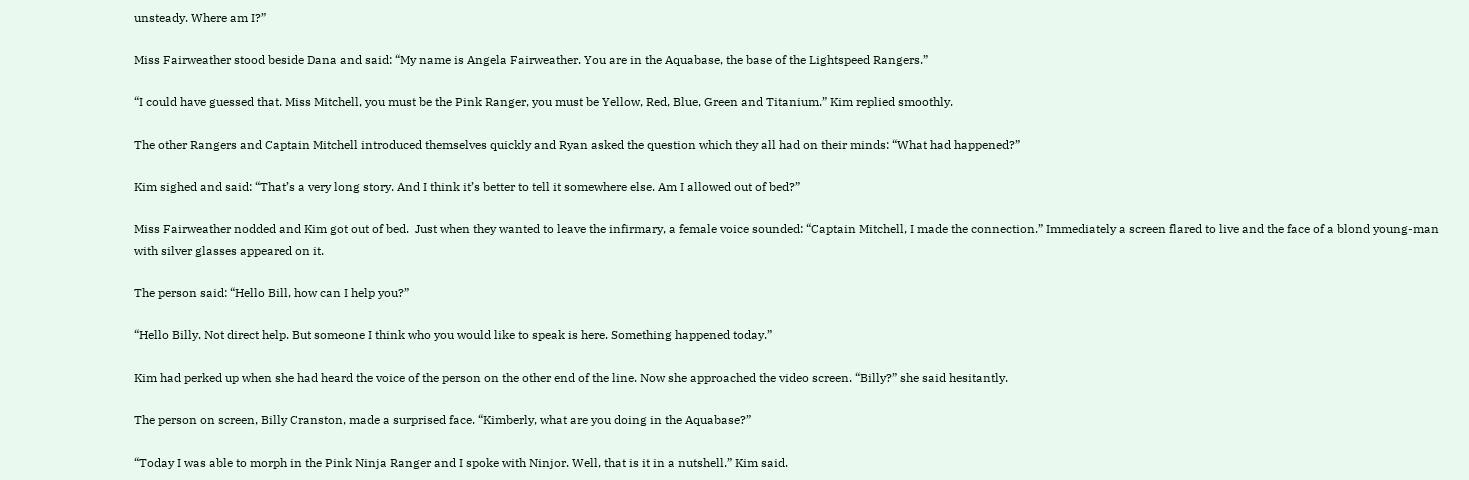unsteady. Where am I?”

Miss Fairweather stood beside Dana and said: “My name is Angela Fairweather. You are in the Aquabase, the base of the Lightspeed Rangers.”

“I could have guessed that. Miss Mitchell, you must be the Pink Ranger, you must be Yellow, Red, Blue, Green and Titanium.” Kim replied smoothly.

The other Rangers and Captain Mitchell introduced themselves quickly and Ryan asked the question which they all had on their minds: “What had happened?”

Kim sighed and said: “That’s a very long story. And I think it’s better to tell it somewhere else. Am I allowed out of bed?”

Miss Fairweather nodded and Kim got out of bed.  Just when they wanted to leave the infirmary, a female voice sounded: “Captain Mitchell, I made the connection.” Immediately a screen flared to live and the face of a blond young-man with silver glasses appeared on it.

The person said: “Hello Bill, how can I help you?”

“Hello Billy. Not direct help. But someone I think who you would like to speak is here. Something happened today.”

Kim had perked up when she had heard the voice of the person on the other end of the line. Now she approached the video screen. “Billy?” she said hesitantly.

The person on screen, Billy Cranston, made a surprised face. “Kimberly, what are you doing in the Aquabase?”

“Today I was able to morph in the Pink Ninja Ranger and I spoke with Ninjor. Well, that is it in a nutshell.” Kim said.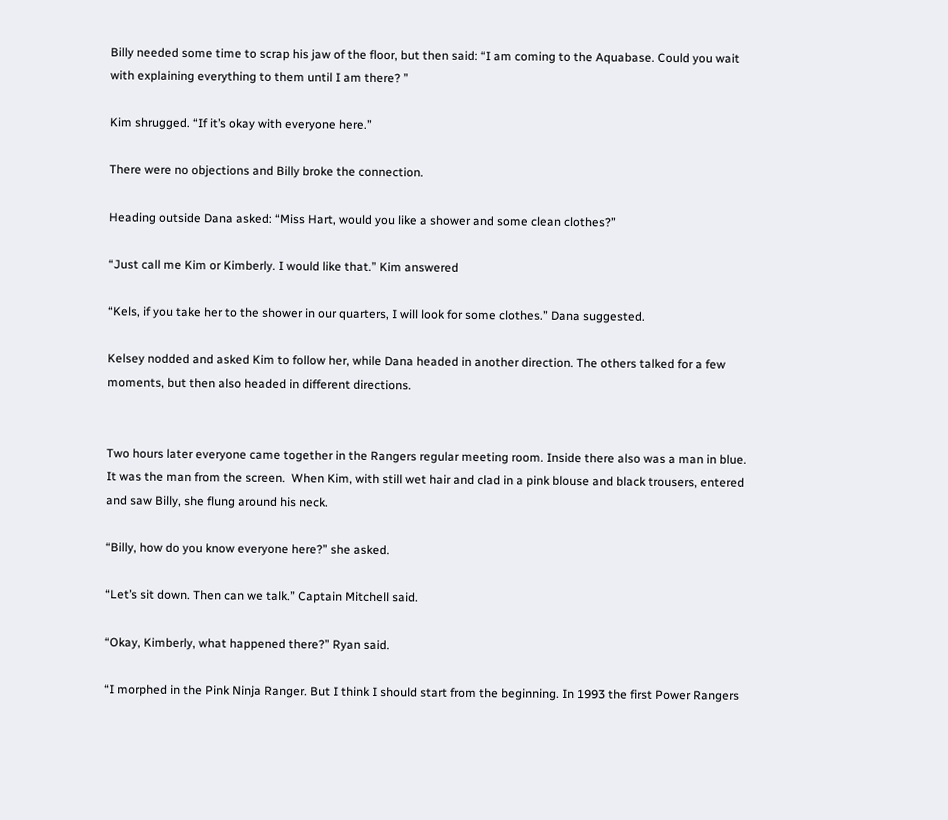Billy needed some time to scrap his jaw of the floor, but then said: “I am coming to the Aquabase. Could you wait with explaining everything to them until I am there? ”

Kim shrugged. “If it’s okay with everyone here.”

There were no objections and Billy broke the connection.

Heading outside Dana asked: “Miss Hart, would you like a shower and some clean clothes?”

“Just call me Kim or Kimberly. I would like that.” Kim answered

“Kels, if you take her to the shower in our quarters, I will look for some clothes.” Dana suggested.

Kelsey nodded and asked Kim to follow her, while Dana headed in another direction. The others talked for a few moments, but then also headed in different directions.


Two hours later everyone came together in the Rangers regular meeting room. Inside there also was a man in blue. It was the man from the screen.  When Kim, with still wet hair and clad in a pink blouse and black trousers, entered and saw Billy, she flung around his neck.

“Billy, how do you know everyone here?” she asked.

“Let’s sit down. Then can we talk.” Captain Mitchell said.

“Okay, Kimberly, what happened there?” Ryan said.

“I morphed in the Pink Ninja Ranger. But I think I should start from the beginning. In 1993 the first Power Rangers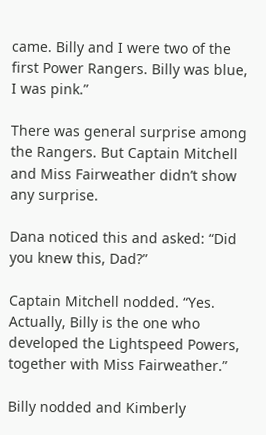came. Billy and I were two of the first Power Rangers. Billy was blue, I was pink.”

There was general surprise among the Rangers. But Captain Mitchell and Miss Fairweather didn’t show any surprise.

Dana noticed this and asked: “Did you knew this, Dad?”

Captain Mitchell nodded. “Yes. Actually, Billy is the one who developed the Lightspeed Powers, together with Miss Fairweather.”

Billy nodded and Kimberly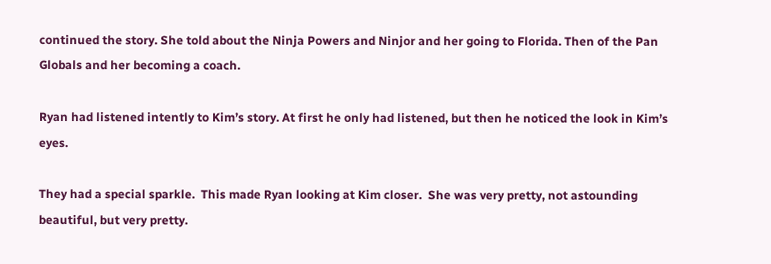continued the story. She told about the Ninja Powers and Ninjor and her going to Florida. Then of the Pan Globals and her becoming a coach.

Ryan had listened intently to Kim’s story. At first he only had listened, but then he noticed the look in Kim’s eyes.

They had a special sparkle.  This made Ryan looking at Kim closer.  She was very pretty, not astounding beautiful, but very pretty.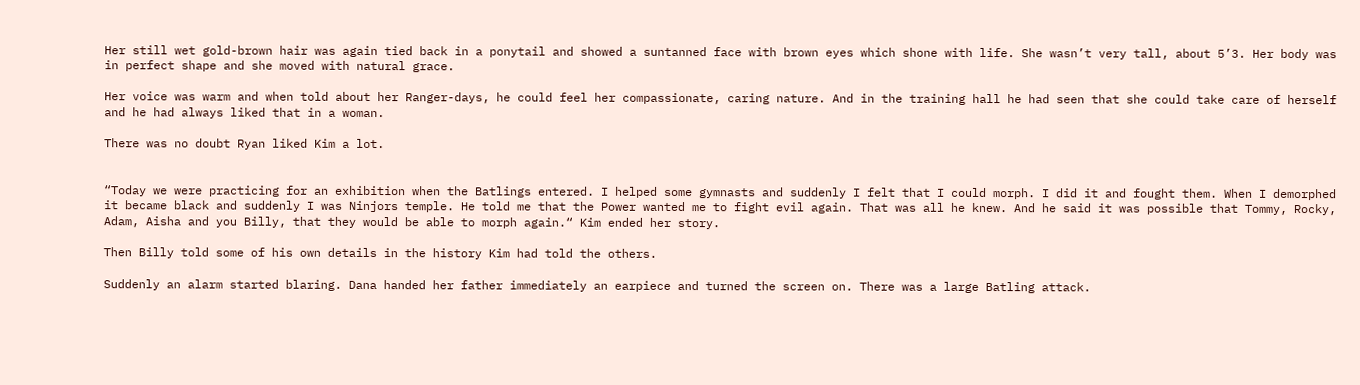Her still wet gold-brown hair was again tied back in a ponytail and showed a suntanned face with brown eyes which shone with life. She wasn’t very tall, about 5’3. Her body was in perfect shape and she moved with natural grace.

Her voice was warm and when told about her Ranger-days, he could feel her compassionate, caring nature. And in the training hall he had seen that she could take care of herself and he had always liked that in a woman.

There was no doubt Ryan liked Kim a lot.


“Today we were practicing for an exhibition when the Batlings entered. I helped some gymnasts and suddenly I felt that I could morph. I did it and fought them. When I demorphed it became black and suddenly I was Ninjors temple. He told me that the Power wanted me to fight evil again. That was all he knew. And he said it was possible that Tommy, Rocky, Adam, Aisha and you Billy, that they would be able to morph again.“ Kim ended her story.

Then Billy told some of his own details in the history Kim had told the others.

Suddenly an alarm started blaring. Dana handed her father immediately an earpiece and turned the screen on. There was a large Batling attack.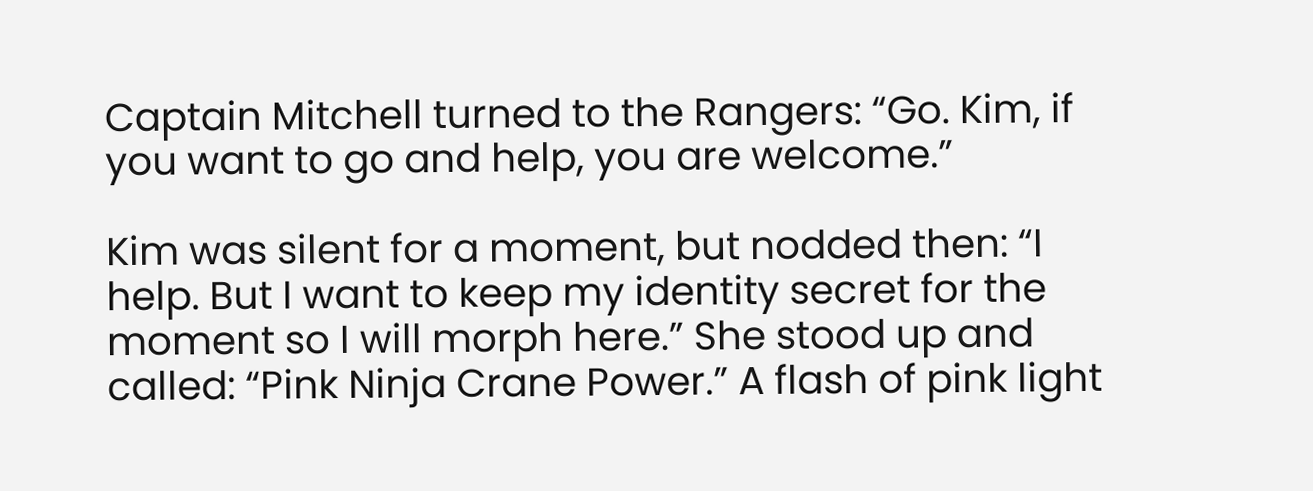Captain Mitchell turned to the Rangers: “Go. Kim, if you want to go and help, you are welcome.”

Kim was silent for a moment, but nodded then: “I help. But I want to keep my identity secret for the moment so I will morph here.” She stood up and called: “Pink Ninja Crane Power.” A flash of pink light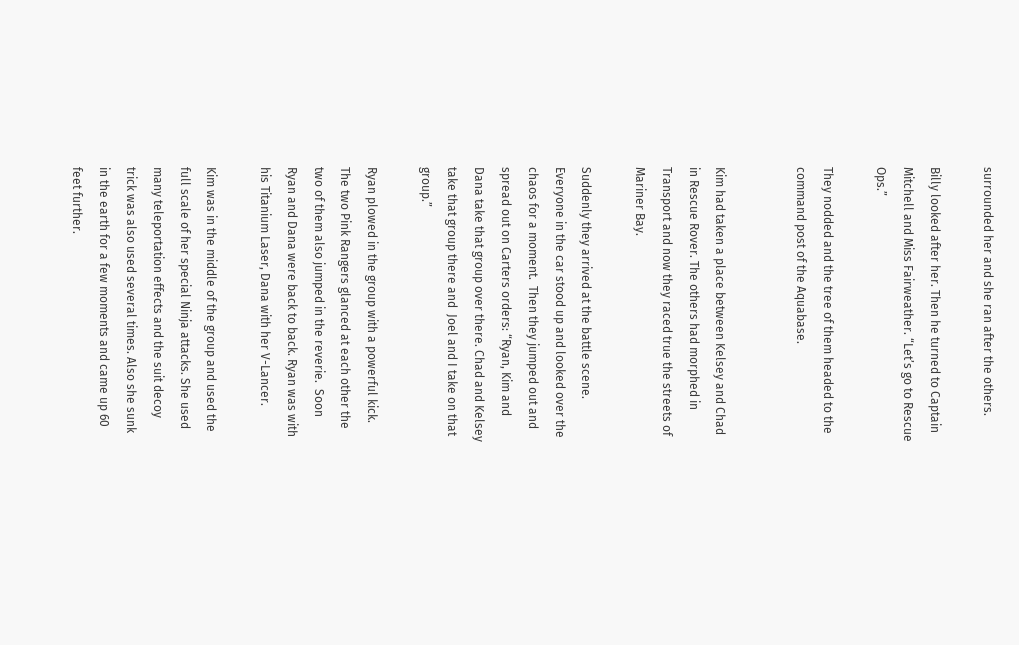surrounded her and she ran after the others.

Billy looked after her. Then he turned to Captain Mitchell and Miss Fairweather. “Let’s go to Rescue Ops.”

They nodded and the tree of them headed to the command post of the Aquabase.


Kim had taken a place between Kelsey and Chad in Rescue Rover. The others had morphed in Transport and now they raced true the streets of Mariner Bay.

Suddenly they arrived at the battle scene. Everyone in the car stood up and looked over the chaos for a moment.  Then they jumped out and spread out on Carters orders: “Ryan, Kim and Dana take that group over there. Chad and Kelsey take that group there and  Joel and I take on that group.”

Ryan plowed in the group with a powerful kick. The two Pink Rangers glanced at each other the two of them also jumped in the reverie.  Soon Ryan and Dana were back to back. Ryan was with his Titanium Laser, Dana with her V-Lancer.

Kim was in the middle of the group and used the full scale of her special Ninja attacks. She used many teleportation effects and the suit decoy trick was also used several times. Also she sunk in the earth for a few moments and came up 60 feet further.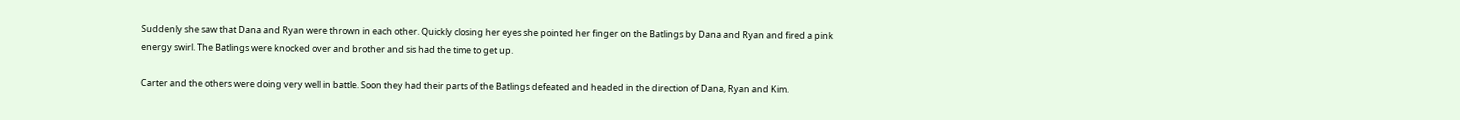Suddenly she saw that Dana and Ryan were thrown in each other. Quickly closing her eyes she pointed her finger on the Batlings by Dana and Ryan and fired a pink energy swirl. The Batlings were knocked over and brother and sis had the time to get up.

Carter and the others were doing very well in battle. Soon they had their parts of the Batlings defeated and headed in the direction of Dana, Ryan and Kim.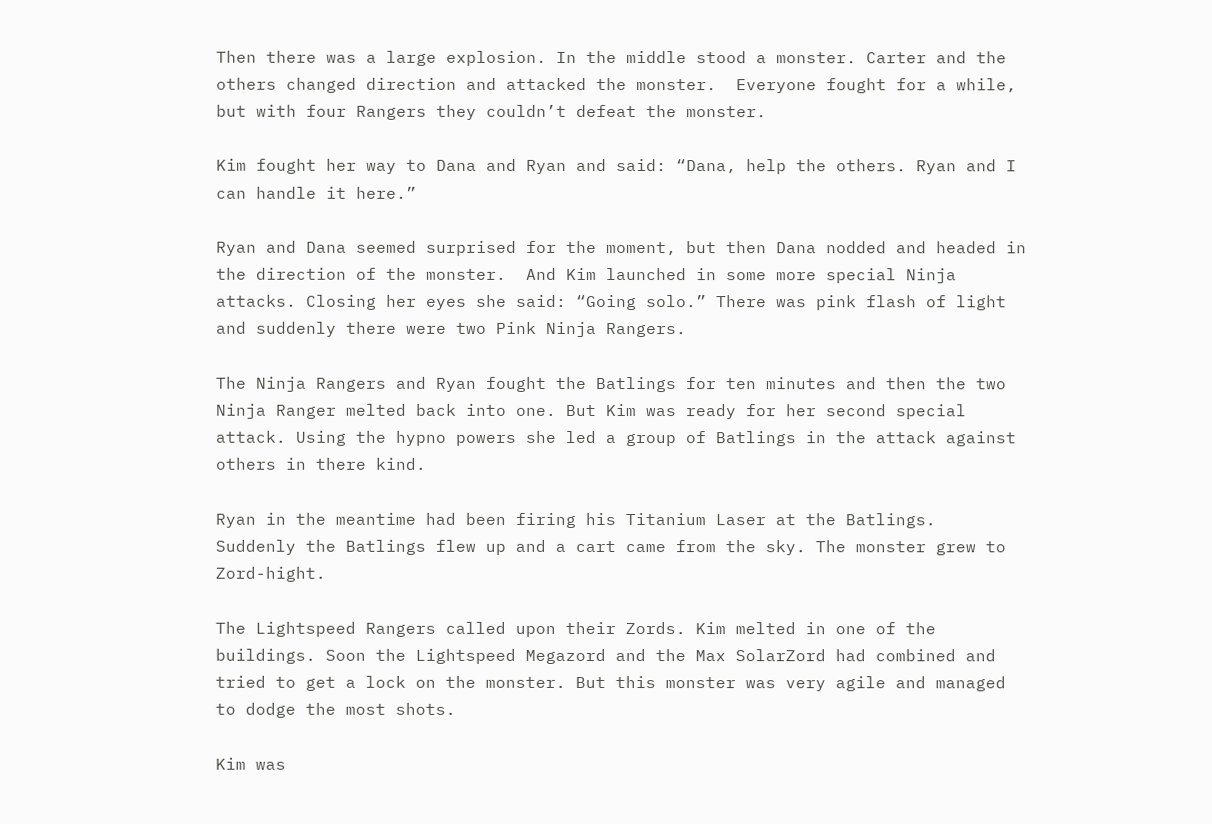Then there was a large explosion. In the middle stood a monster. Carter and the others changed direction and attacked the monster.  Everyone fought for a while, but with four Rangers they couldn’t defeat the monster.

Kim fought her way to Dana and Ryan and said: “Dana, help the others. Ryan and I can handle it here.”

Ryan and Dana seemed surprised for the moment, but then Dana nodded and headed in the direction of the monster.  And Kim launched in some more special Ninja attacks. Closing her eyes she said: “Going solo.” There was pink flash of light and suddenly there were two Pink Ninja Rangers.

The Ninja Rangers and Ryan fought the Batlings for ten minutes and then the two Ninja Ranger melted back into one. But Kim was ready for her second special attack. Using the hypno powers she led a group of Batlings in the attack against others in there kind.

Ryan in the meantime had been firing his Titanium Laser at the Batlings.  Suddenly the Batlings flew up and a cart came from the sky. The monster grew to Zord-hight.

The Lightspeed Rangers called upon their Zords. Kim melted in one of the buildings. Soon the Lightspeed Megazord and the Max SolarZord had combined and tried to get a lock on the monster. But this monster was very agile and managed to dodge the most shots.

Kim was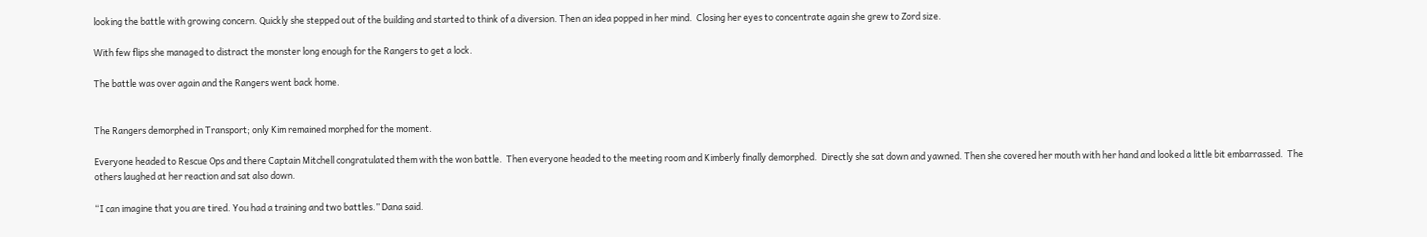looking the battle with growing concern. Quickly she stepped out of the building and started to think of a diversion. Then an idea popped in her mind.  Closing her eyes to concentrate again she grew to Zord size.

With few flips she managed to distract the monster long enough for the Rangers to get a lock.

The battle was over again and the Rangers went back home.


The Rangers demorphed in Transport; only Kim remained morphed for the moment.

Everyone headed to Rescue Ops and there Captain Mitchell congratulated them with the won battle.  Then everyone headed to the meeting room and Kimberly finally demorphed.  Directly she sat down and yawned. Then she covered her mouth with her hand and looked a little bit embarrassed.  The others laughed at her reaction and sat also down.

“I can imagine that you are tired. You had a training and two battles.” Dana said.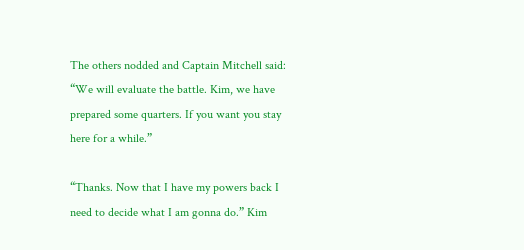The others nodded and Captain Mitchell said: “We will evaluate the battle. Kim, we have prepared some quarters. If you want you stay here for a while.”

“Thanks. Now that I have my powers back I need to decide what I am gonna do.” Kim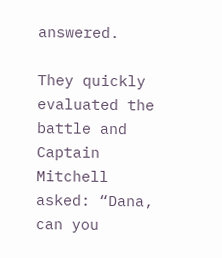answered.

They quickly evaluated the battle and Captain Mitchell asked: “Dana, can you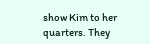show Kim to her quarters. They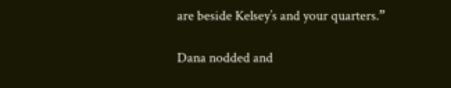are beside Kelsey’s and your quarters.”

Dana nodded and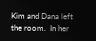Kim and Dana left the room.  In her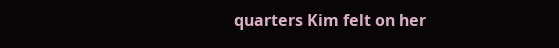quarters Kim felt on her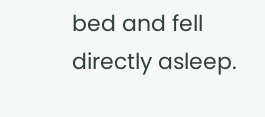bed and fell directly asleep.